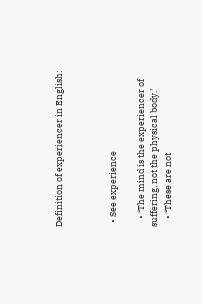Definition of experiencer in English:



  • See experience

    • ‘The mind is the experiencer of suffering, not the physical body.’
    • ‘These are not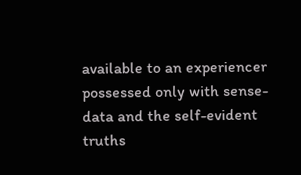available to an experiencer possessed only with sense-data and the self-evident truths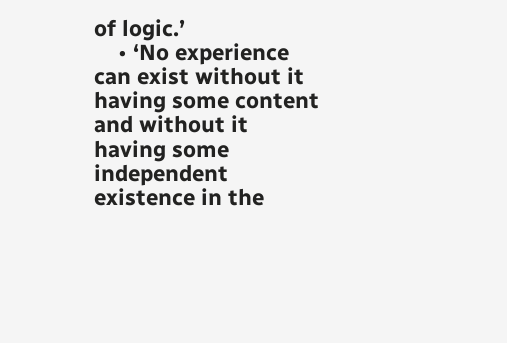of logic.’
    • ‘No experience can exist without it having some content and without it having some independent existence in the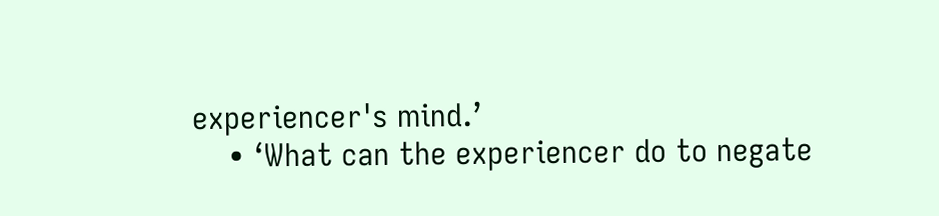experiencer's mind.’
    • ‘What can the experiencer do to negate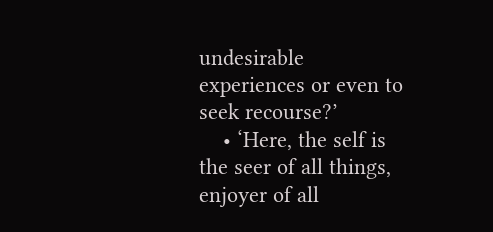undesirable experiences or even to seek recourse?’
    • ‘Here, the self is the seer of all things, enjoyer of all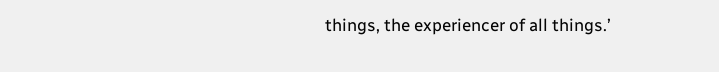things, the experiencer of all things.’